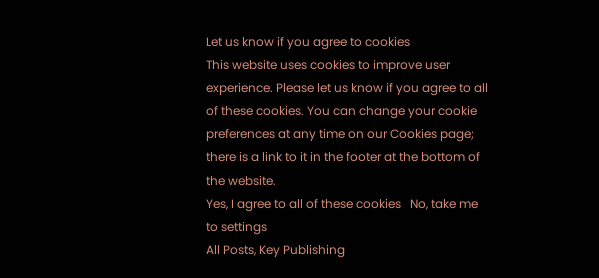Let us know if you agree to cookies
This website uses cookies to improve user experience. Please let us know if you agree to all of these cookies. You can change your cookie preferences at any time on our Cookies page; there is a link to it in the footer at the bottom of the website.
Yes, I agree to all of these cookies   No, take me to settings
All Posts, Key Publishing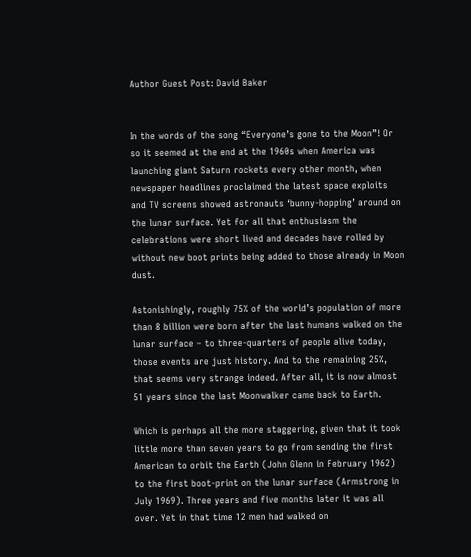Author Guest Post: David Baker


In the words of the song “Everyone’s gone to the Moon”! Or so it seemed at the end at the 1960s when America was launching giant Saturn rockets every other month, when newspaper headlines proclaimed the latest space exploits and TV screens showed astronauts ‘bunny-hopping’ around on the lunar surface. Yet for all that enthusiasm the celebrations were short lived and decades have rolled by without new boot prints being added to those already in Moon dust.

Astonishingly, roughly 75% of the world’s population of more than 8 billion were born after the last humans walked on the lunar surface – to three-quarters of people alive today, those events are just history. And to the remaining 25%, that seems very strange indeed. After all, it is now almost 51 years since the last Moonwalker came back to Earth.

Which is perhaps all the more staggering, given that it took little more than seven years to go from sending the first American to orbit the Earth (John Glenn in February 1962) to the first boot-print on the lunar surface (Armstrong in July 1969). Three years and five months later it was all over. Yet in that time 12 men had walked on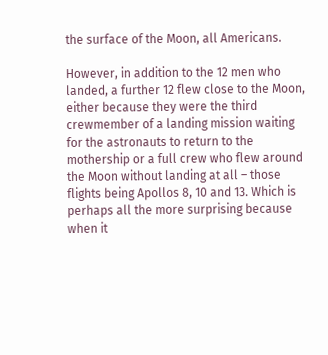the surface of the Moon, all Americans.

However, in addition to the 12 men who landed, a further 12 flew close to the Moon, either because they were the third crewmember of a landing mission waiting for the astronauts to return to the mothership or a full crew who flew around the Moon without landing at all – those flights being Apollos 8, 10 and 13. Which is perhaps all the more surprising because when it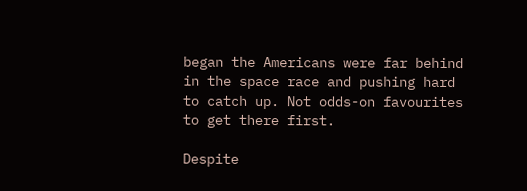began the Americans were far behind in the space race and pushing hard to catch up. Not odds-on favourites to get there first.

Despite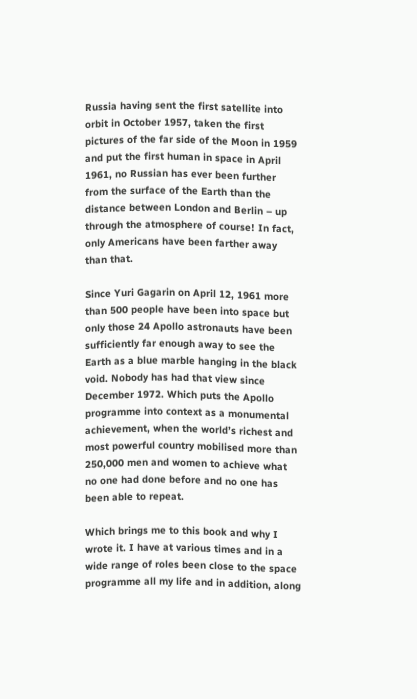Russia having sent the first satellite into orbit in October 1957, taken the first pictures of the far side of the Moon in 1959 and put the first human in space in April 1961, no Russian has ever been further from the surface of the Earth than the distance between London and Berlin – up through the atmosphere of course! In fact, only Americans have been farther away than that.

Since Yuri Gagarin on April 12, 1961 more than 500 people have been into space but only those 24 Apollo astronauts have been sufficiently far enough away to see the Earth as a blue marble hanging in the black void. Nobody has had that view since December 1972. Which puts the Apollo programme into context as a monumental achievement, when the world’s richest and most powerful country mobilised more than 250,000 men and women to achieve what no one had done before and no one has been able to repeat.

Which brings me to this book and why I wrote it. I have at various times and in a wide range of roles been close to the space programme all my life and in addition, along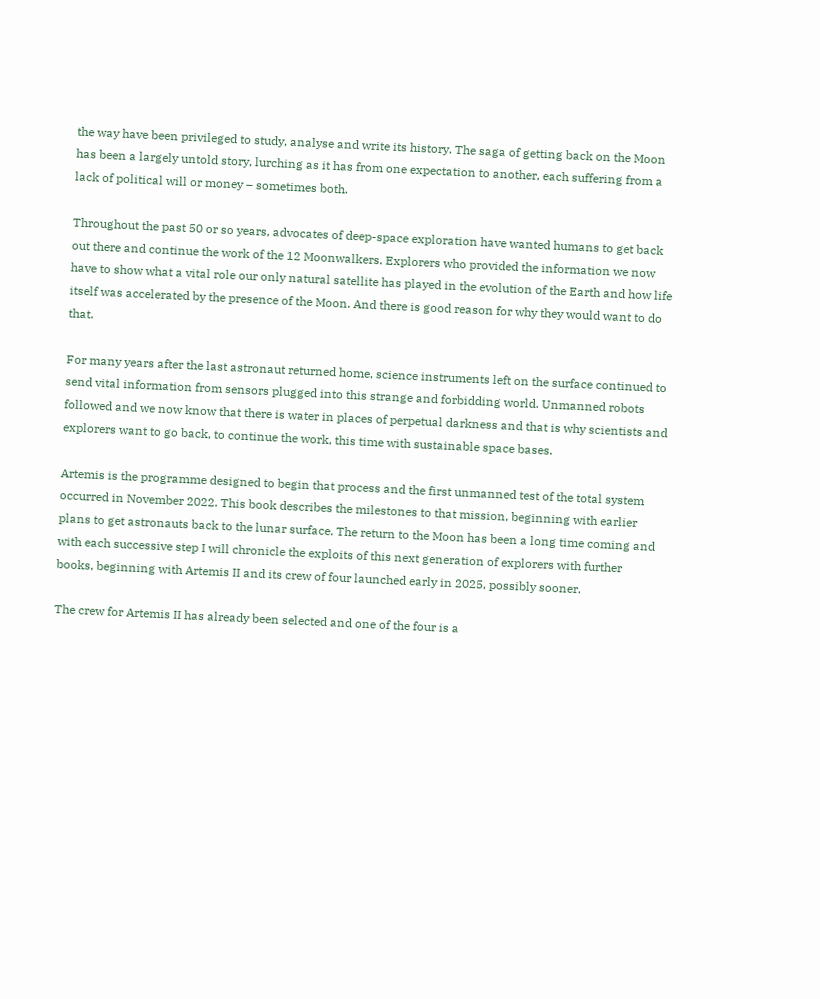the way have been privileged to study, analyse and write its history. The saga of getting back on the Moon has been a largely untold story, lurching as it has from one expectation to another, each suffering from a lack of political will or money – sometimes both.

Throughout the past 50 or so years, advocates of deep-space exploration have wanted humans to get back out there and continue the work of the 12 Moonwalkers. Explorers who provided the information we now have to show what a vital role our only natural satellite has played in the evolution of the Earth and how life itself was accelerated by the presence of the Moon. And there is good reason for why they would want to do that.

For many years after the last astronaut returned home, science instruments left on the surface continued to send vital information from sensors plugged into this strange and forbidding world. Unmanned robots followed and we now know that there is water in places of perpetual darkness and that is why scientists and explorers want to go back, to continue the work, this time with sustainable space bases.

Artemis is the programme designed to begin that process and the first unmanned test of the total system occurred in November 2022. This book describes the milestones to that mission, beginning with earlier plans to get astronauts back to the lunar surface. The return to the Moon has been a long time coming and with each successive step I will chronicle the exploits of this next generation of explorers with further books, beginning with Artemis II and its crew of four launched early in 2025, possibly sooner.

The crew for Artemis II has already been selected and one of the four is a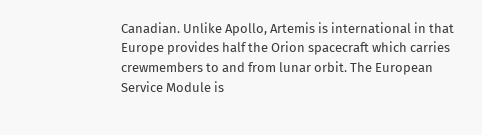Canadian. Unlike Apollo, Artemis is international in that Europe provides half the Orion spacecraft which carries crewmembers to and from lunar orbit. The European Service Module is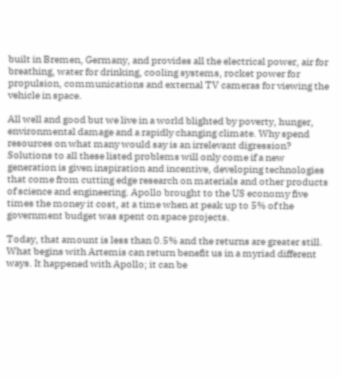built in Bremen, Germany, and provides all the electrical power, air for breathing, water for drinking, cooling systems, rocket power for propulsion, communications and external TV cameras for viewing the vehicle in space.

All well and good but we live in a world blighted by poverty, hunger, environmental damage and a rapidly changing climate. Why spend resources on what many would say is an irrelevant digression? Solutions to all these listed problems will only come if a new generation is given inspiration and incentive, developing technologies that come from cutting edge research on materials and other products of science and engineering. Apollo brought to the US economy five times the money it cost, at a time when at peak up to 5% of the government budget was spent on space projects.

Today, that amount is less than 0.5% and the returns are greater still. What begins with Artemis can return benefit us in a myriad different ways. It happened with Apollo; it can be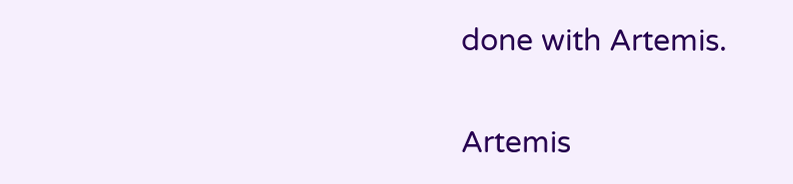done with Artemis.

Artemis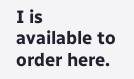I is available to order here.